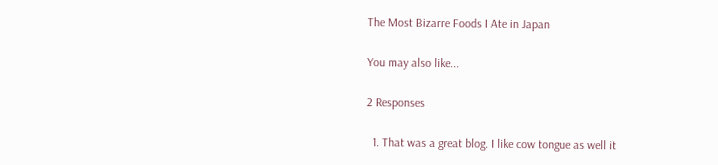The Most Bizarre Foods I Ate in Japan

You may also like...

2 Responses

  1. That was a great blog. I like cow tongue as well it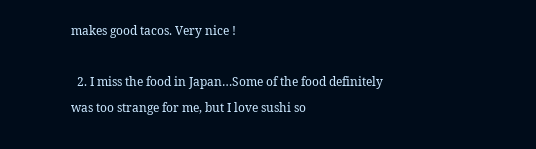makes good tacos. Very nice !

  2. I miss the food in Japan…Some of the food definitely was too strange for me, but I love sushi so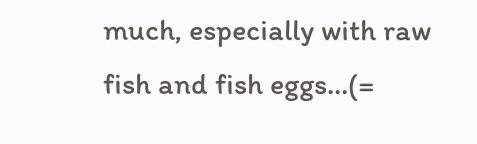much, especially with raw fish and fish eggs…(=